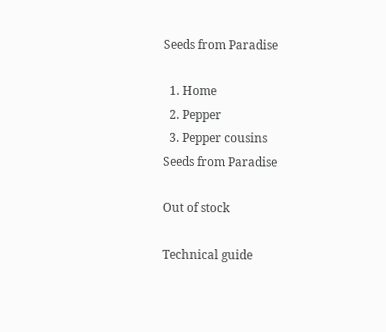Seeds from Paradise

  1. Home
  2. Pepper
  3. Pepper cousins
Seeds from Paradise

Out of stock

Technical guide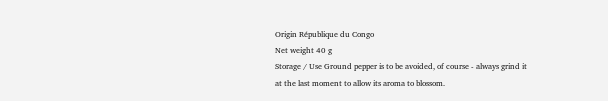Origin République du Congo
Net weight 40 g
Storage / Use Ground pepper is to be avoided, of course - always grind it at the last moment to allow its aroma to blossom.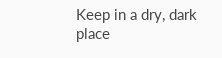Keep in a dry, dark place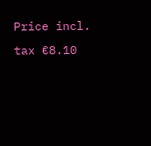Price incl. tax €8.10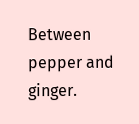Between pepper and ginger.